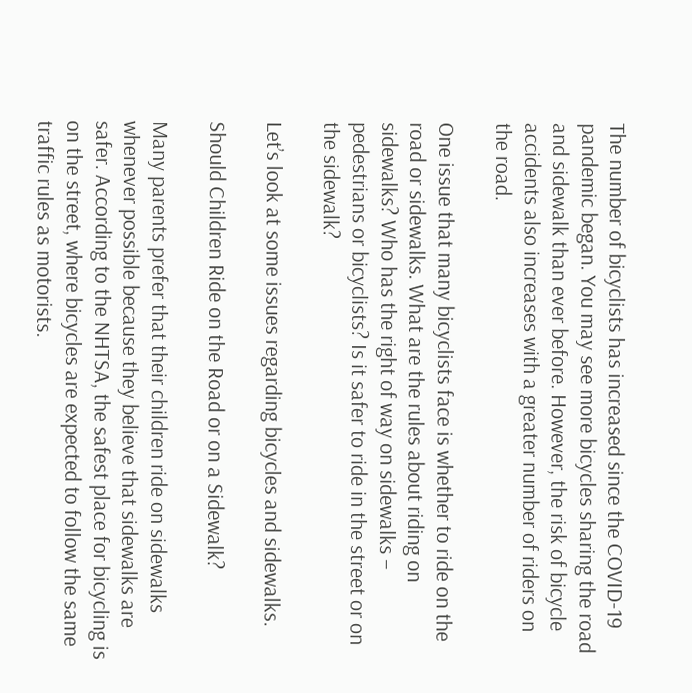The number of bicyclists has increased since the COVID-19 pandemic began. You may see more bicycles sharing the road and sidewalk than ever before. However, the risk of bicycle accidents also increases with a greater number of riders on the road.

One issue that many bicyclists face is whether to ride on the road or sidewalks. What are the rules about riding on sidewalks? Who has the right of way on sidewalks – pedestrians or bicyclists? Is it safer to ride in the street or on the sidewalk?

Let’s look at some issues regarding bicycles and sidewalks.

Should Children Ride on the Road or on a Sidewalk?

Many parents prefer that their children ride on sidewalks whenever possible because they believe that sidewalks are safer. According to the NHTSA, the safest place for bicycling is on the street, where bicycles are expected to follow the same traffic rules as motorists.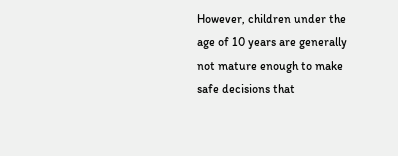However, children under the age of 10 years are generally not mature enough to make safe decisions that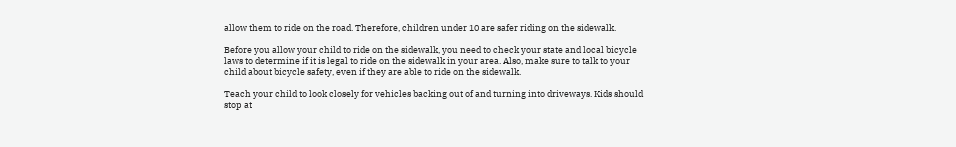allow them to ride on the road. Therefore, children under 10 are safer riding on the sidewalk.

Before you allow your child to ride on the sidewalk, you need to check your state and local bicycle laws to determine if it is legal to ride on the sidewalk in your area. Also, make sure to talk to your child about bicycle safety, even if they are able to ride on the sidewalk.

Teach your child to look closely for vehicles backing out of and turning into driveways. Kids should stop at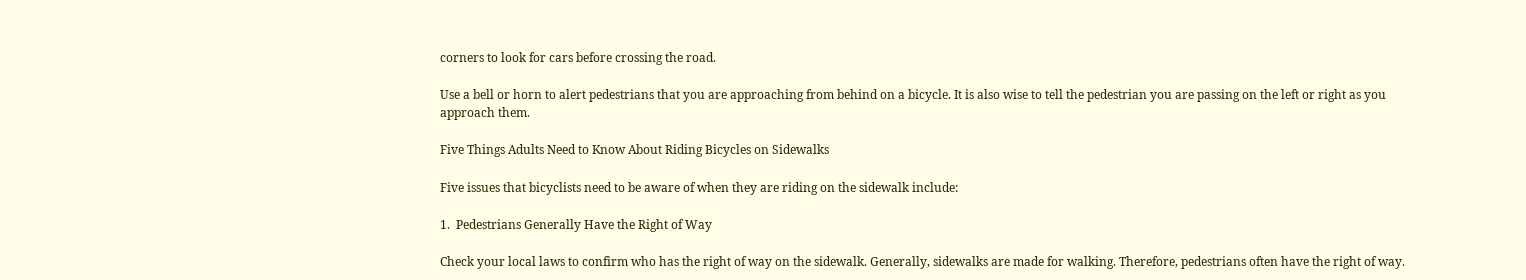corners to look for cars before crossing the road.

Use a bell or horn to alert pedestrians that you are approaching from behind on a bicycle. It is also wise to tell the pedestrian you are passing on the left or right as you approach them.

Five Things Adults Need to Know About Riding Bicycles on Sidewalks

Five issues that bicyclists need to be aware of when they are riding on the sidewalk include:

1.  Pedestrians Generally Have the Right of Way

Check your local laws to confirm who has the right of way on the sidewalk. Generally, sidewalks are made for walking. Therefore, pedestrians often have the right of way.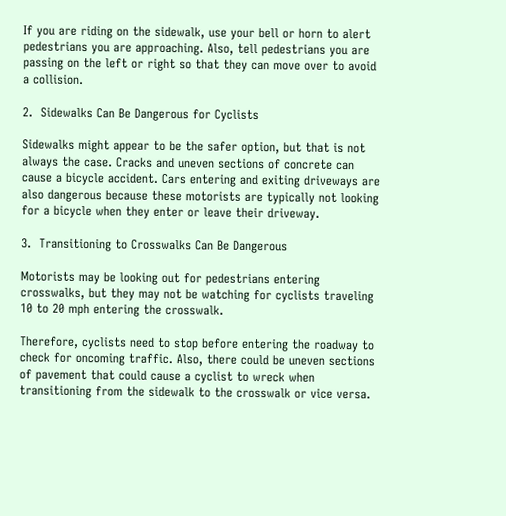If you are riding on the sidewalk, use your bell or horn to alert pedestrians you are approaching. Also, tell pedestrians you are passing on the left or right so that they can move over to avoid a collision.

2.  Sidewalks Can Be Dangerous for Cyclists

Sidewalks might appear to be the safer option, but that is not always the case. Cracks and uneven sections of concrete can cause a bicycle accident. Cars entering and exiting driveways are also dangerous because these motorists are typically not looking for a bicycle when they enter or leave their driveway.

3.  Transitioning to Crosswalks Can Be Dangerous

Motorists may be looking out for pedestrians entering crosswalks, but they may not be watching for cyclists traveling 10 to 20 mph entering the crosswalk.

Therefore, cyclists need to stop before entering the roadway to check for oncoming traffic. Also, there could be uneven sections of pavement that could cause a cyclist to wreck when transitioning from the sidewalk to the crosswalk or vice versa.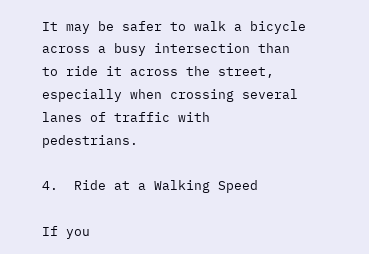It may be safer to walk a bicycle across a busy intersection than to ride it across the street, especially when crossing several lanes of traffic with pedestrians.

4.  Ride at a Walking Speed

If you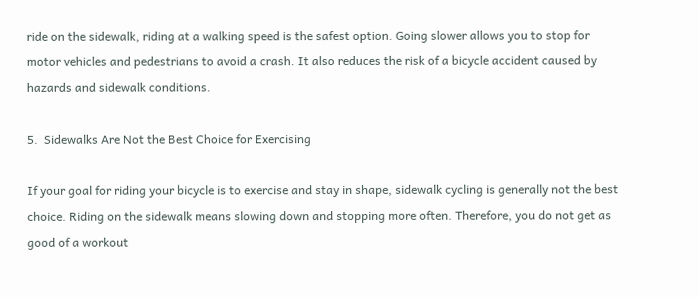ride on the sidewalk, riding at a walking speed is the safest option. Going slower allows you to stop for motor vehicles and pedestrians to avoid a crash. It also reduces the risk of a bicycle accident caused by hazards and sidewalk conditions.

5.  Sidewalks Are Not the Best Choice for Exercising

If your goal for riding your bicycle is to exercise and stay in shape, sidewalk cycling is generally not the best choice. Riding on the sidewalk means slowing down and stopping more often. Therefore, you do not get as good of a workout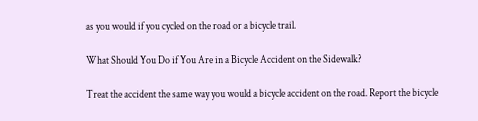as you would if you cycled on the road or a bicycle trail.

What Should You Do if You Are in a Bicycle Accident on the Sidewalk?

Treat the accident the same way you would a bicycle accident on the road. Report the bicycle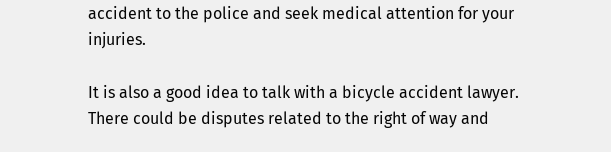accident to the police and seek medical attention for your injuries.

It is also a good idea to talk with a bicycle accident lawyer. There could be disputes related to the right of way and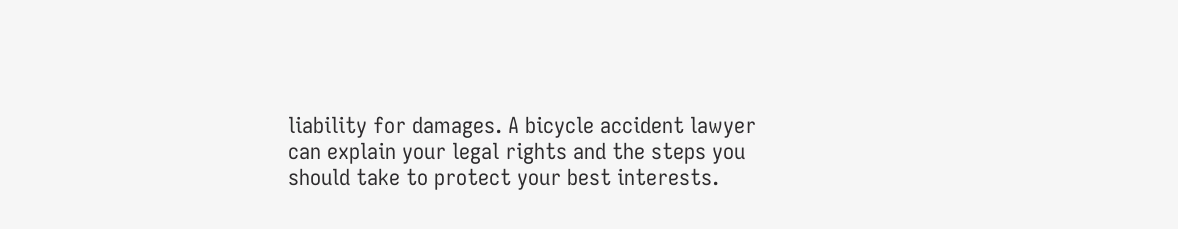liability for damages. A bicycle accident lawyer can explain your legal rights and the steps you should take to protect your best interests.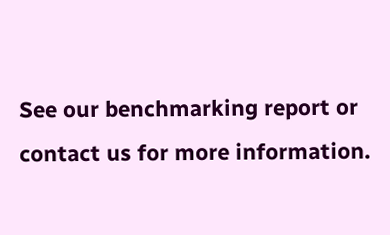See our benchmarking report or contact us for more information.